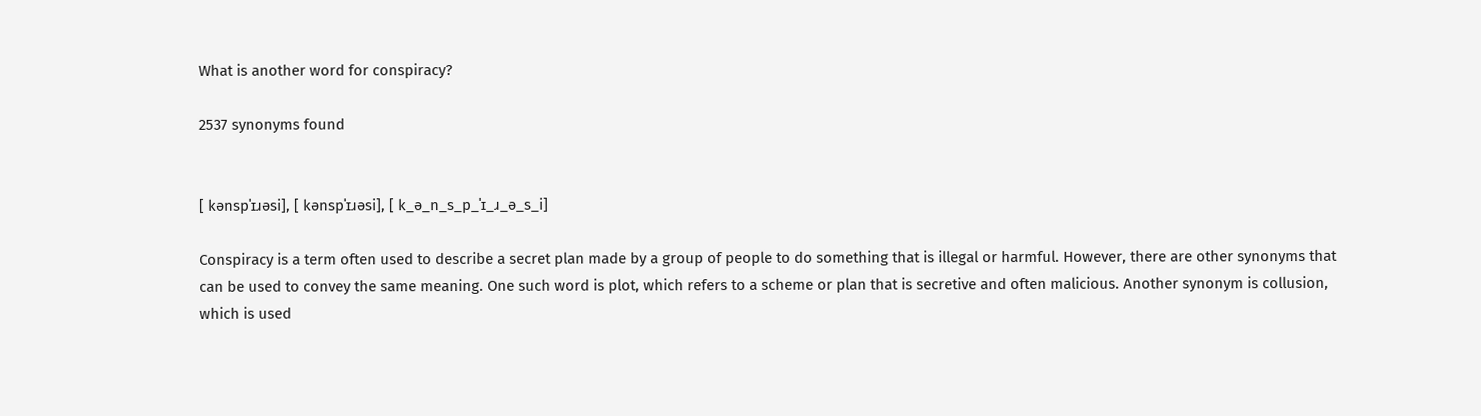What is another word for conspiracy?

2537 synonyms found


[ kənspˈɪɹəsi], [ kənspˈɪɹəsi], [ k_ə_n_s_p_ˈɪ_ɹ_ə_s_i]

Conspiracy is a term often used to describe a secret plan made by a group of people to do something that is illegal or harmful. However, there are other synonyms that can be used to convey the same meaning. One such word is plot, which refers to a scheme or plan that is secretive and often malicious. Another synonym is collusion, which is used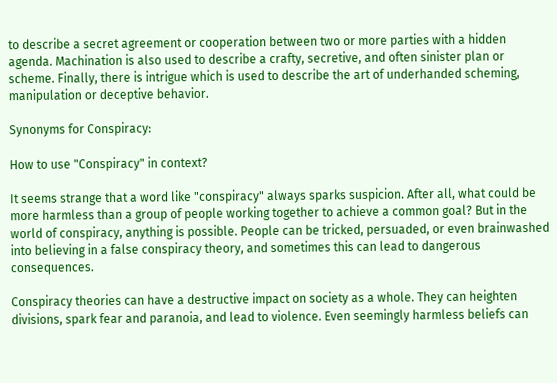to describe a secret agreement or cooperation between two or more parties with a hidden agenda. Machination is also used to describe a crafty, secretive, and often sinister plan or scheme. Finally, there is intrigue which is used to describe the art of underhanded scheming, manipulation or deceptive behavior.

Synonyms for Conspiracy:

How to use "Conspiracy" in context?

It seems strange that a word like "conspiracy" always sparks suspicion. After all, what could be more harmless than a group of people working together to achieve a common goal? But in the world of conspiracy, anything is possible. People can be tricked, persuaded, or even brainwashed into believing in a false conspiracy theory, and sometimes this can lead to dangerous consequences.

Conspiracy theories can have a destructive impact on society as a whole. They can heighten divisions, spark fear and paranoia, and lead to violence. Even seemingly harmless beliefs can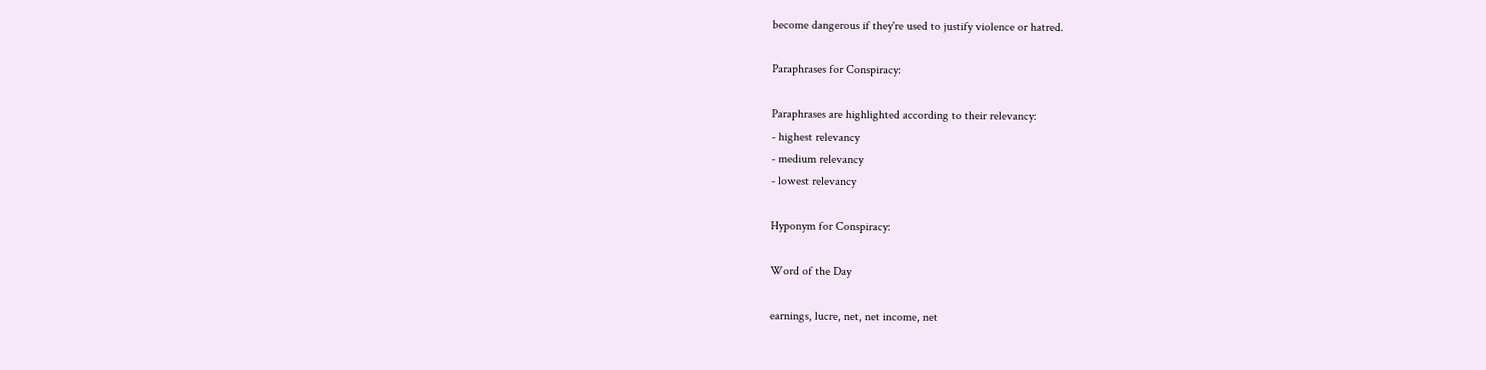become dangerous if they're used to justify violence or hatred.

Paraphrases for Conspiracy:

Paraphrases are highlighted according to their relevancy:
- highest relevancy
- medium relevancy
- lowest relevancy

Hyponym for Conspiracy:

Word of the Day

earnings, lucre, net, net income, net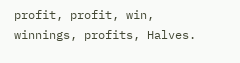profit, profit, win, winnings, profits, Halves.